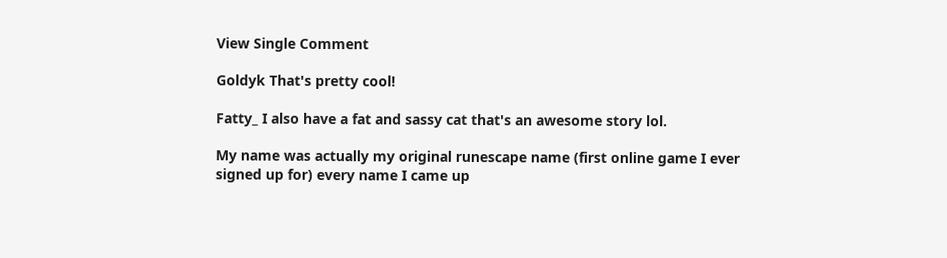View Single Comment

Goldyk That's pretty cool!

Fatty_ I also have a fat and sassy cat that's an awesome story lol.

My name was actually my original runescape name (first online game I ever signed up for) every name I came up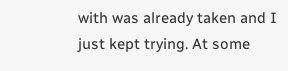with was already taken and I just kept trying. At some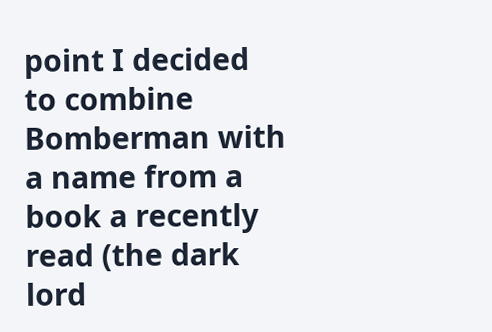point I decided to combine Bomberman with a name from a book a recently read (the dark lord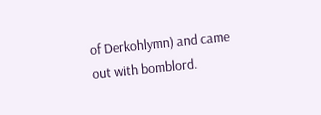of Derkohlymn) and came out with bomblord.